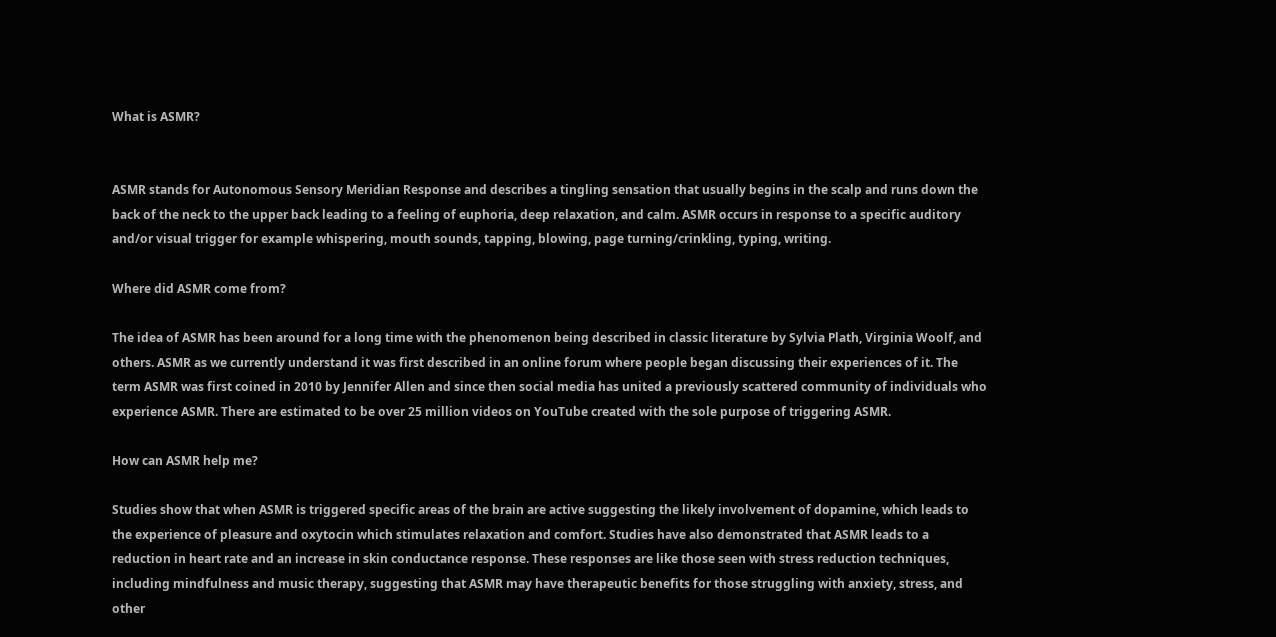What is ASMR?


ASMR stands for Autonomous Sensory Meridian Response and describes a tingling sensation that usually begins in the scalp and runs down the back of the neck to the upper back leading to a feeling of euphoria, deep relaxation, and calm. ASMR occurs in response to a specific auditory and/or visual trigger for example whispering, mouth sounds, tapping, blowing, page turning/crinkling, typing, writing.

Where did ASMR come from?

The idea of ASMR has been around for a long time with the phenomenon being described in classic literature by Sylvia Plath, Virginia Woolf, and others. ASMR as we currently understand it was first described in an online forum where people began discussing their experiences of it. The term ASMR was first coined in 2010 by Jennifer Allen and since then social media has united a previously scattered community of individuals who experience ASMR. There are estimated to be over 25 million videos on YouTube created with the sole purpose of triggering ASMR.

How can ASMR help me?

Studies show that when ASMR is triggered specific areas of the brain are active suggesting the likely involvement of dopamine, which leads to the experience of pleasure and oxytocin which stimulates relaxation and comfort. Studies have also demonstrated that ASMR leads to a reduction in heart rate and an increase in skin conductance response. These responses are like those seen with stress reduction techniques, including mindfulness and music therapy, suggesting that ASMR may have therapeutic benefits for those struggling with anxiety, stress, and other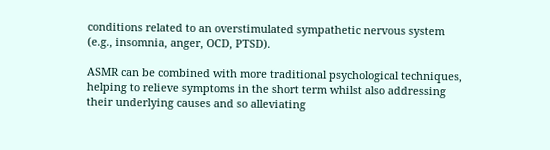conditions related to an overstimulated sympathetic nervous system (e.g., insomnia, anger, OCD, PTSD).

ASMR can be combined with more traditional psychological techniques, helping to relieve symptoms in the short term whilst also addressing their underlying causes and so alleviating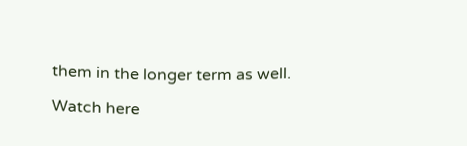them in the longer term as well.

Watch here